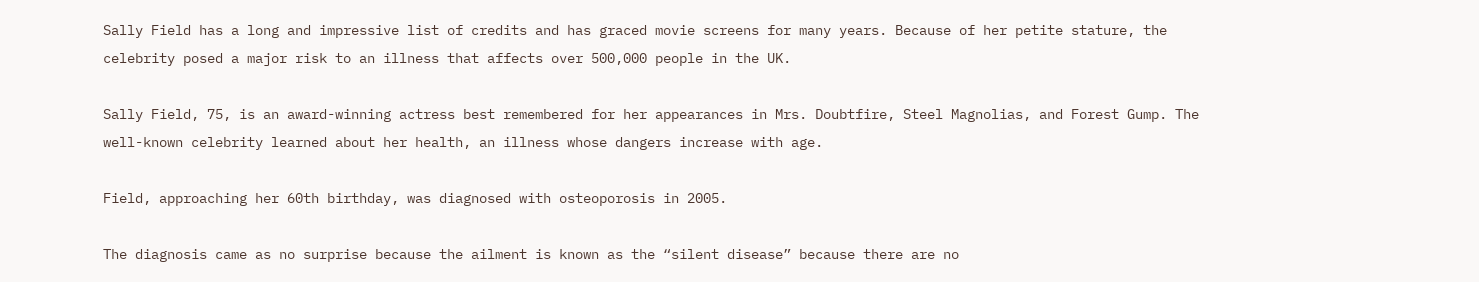Sally Field has a long and impressive list of credits and has graced movie screens for many years. Because of her petite stature, the celebrity posed a major risk to an illness that affects over 500,000 people in the UK.

Sally Field, 75, is an award-winning actress best remembered for her appearances in Mrs. Doubtfire, Steel Magnolias, and Forest Gump. The well-known celebrity learned about her health, an illness whose dangers increase with age.

Field, approaching her 60th birthday, was diagnosed with osteoporosis in 2005.

The diagnosis came as no surprise because the ailment is known as the “silent disease” because there are no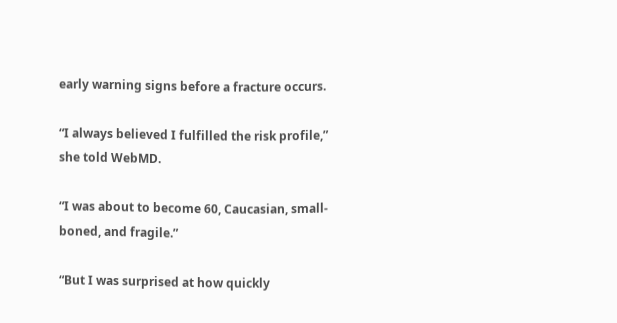early warning signs before a fracture occurs.

“I always believed I fulfilled the risk profile,” she told WebMD.

“I was about to become 60, Caucasian, small-boned, and fragile.”

“But I was surprised at how quickly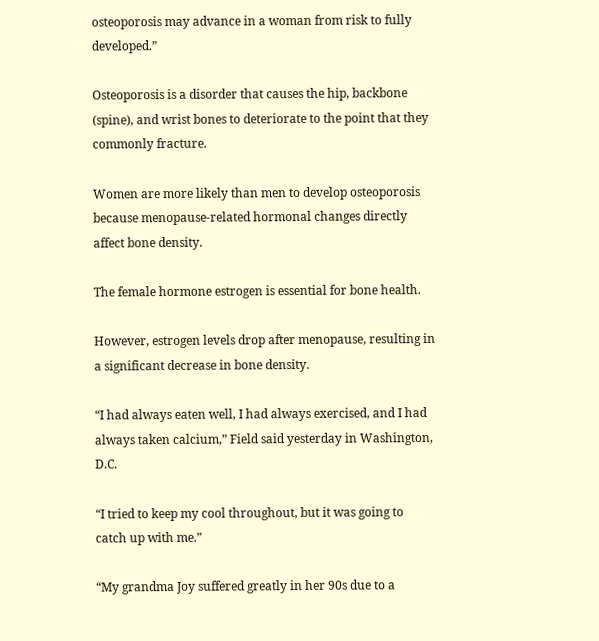osteoporosis may advance in a woman from risk to fully developed.”

Osteoporosis is a disorder that causes the hip, backbone (spine), and wrist bones to deteriorate to the point that they commonly fracture.

Women are more likely than men to develop osteoporosis because menopause-related hormonal changes directly affect bone density.

The female hormone estrogen is essential for bone health.

However, estrogen levels drop after menopause, resulting in a significant decrease in bone density.

“I had always eaten well, I had always exercised, and I had always taken calcium,” Field said yesterday in Washington, D.C.

“I tried to keep my cool throughout, but it was going to catch up with me.”

“My grandma Joy suffered greatly in her 90s due to a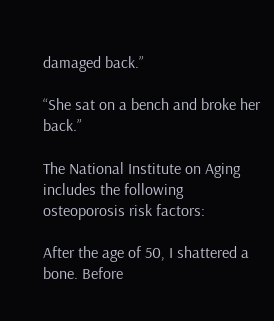damaged back.”

“She sat on a bench and broke her back.”

The National Institute on Aging includes the following osteoporosis risk factors:

After the age of 50, I shattered a bone. Before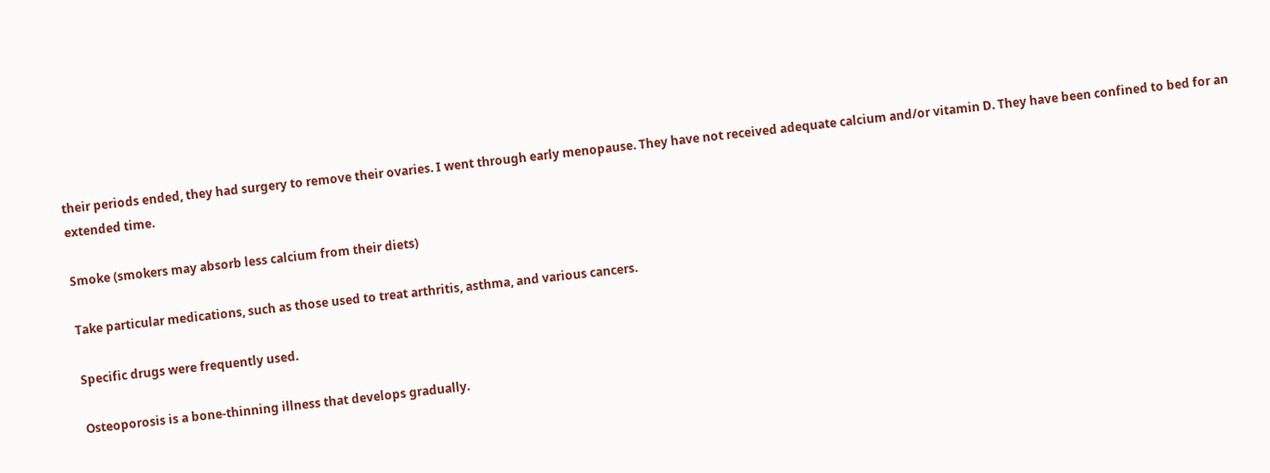their periods ended, they had surgery to remove their ovaries. I went through early menopause. They have not received adequate calcium and/or vitamin D. They have been confined to bed for an extended time.

Smoke (smokers may absorb less calcium from their diets)

Take particular medications, such as those used to treat arthritis, asthma, and various cancers.

Specific drugs were frequently used.

Osteoporosis is a bone-thinning illness that develops gradually.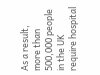As a result, more than 500,000 people in the UK require hospital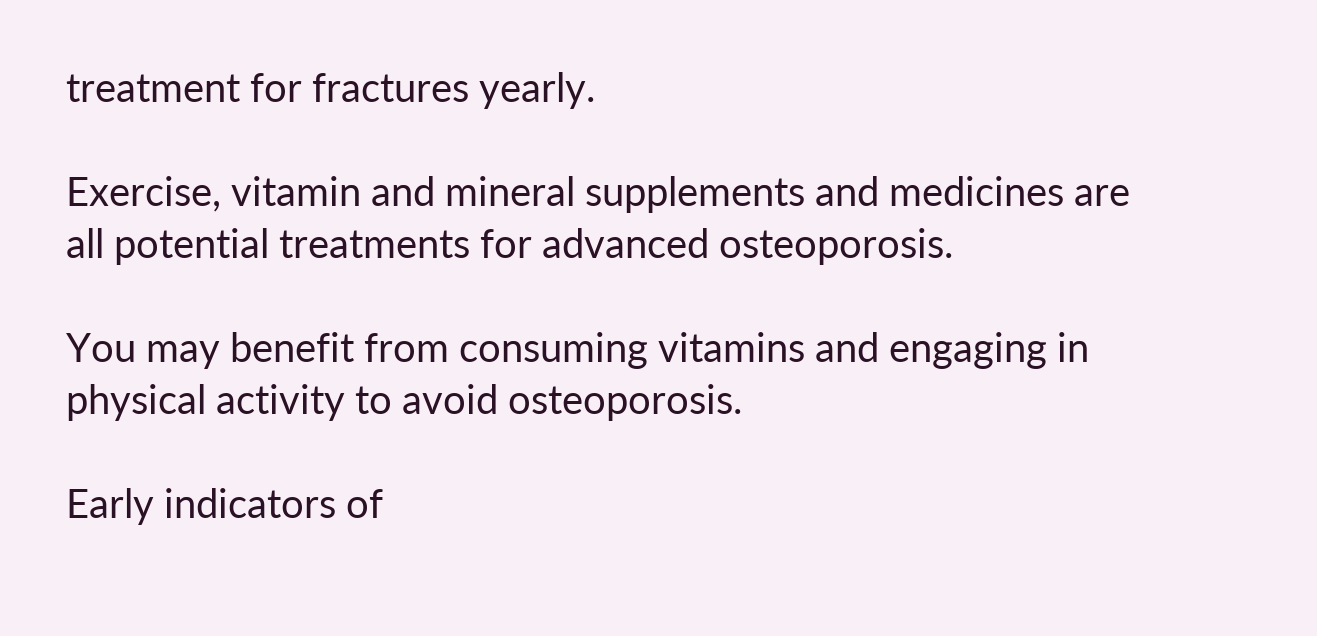treatment for fractures yearly.

Exercise, vitamin and mineral supplements and medicines are all potential treatments for advanced osteoporosis.

You may benefit from consuming vitamins and engaging in physical activity to avoid osteoporosis.

Early indicators of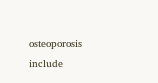osteoporosis include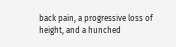back pain, a progressive loss of height, and a hunched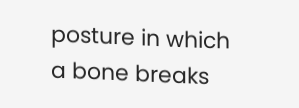posture in which a bone breaks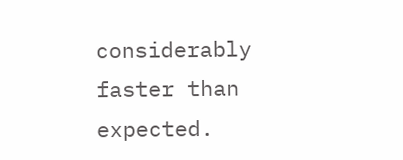considerably faster than expected.